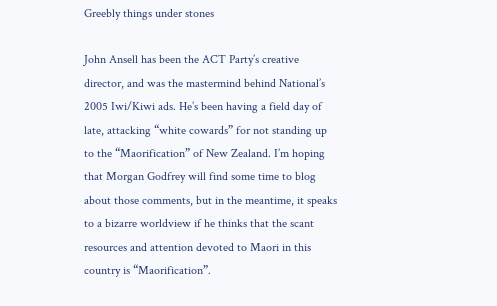Greebly things under stones

John Ansell has been the ACT Party’s creative director, and was the mastermind behind National’s 2005 Iwi/Kiwi ads. He’s been having a field day of late, attacking “white cowards” for not standing up to the “Maorification” of New Zealand. I’m hoping that Morgan Godfrey will find some time to blog about those comments, but in the meantime, it speaks to a bizarre worldview if he thinks that the scant resources and attention devoted to Maori in this country is “Maorification”.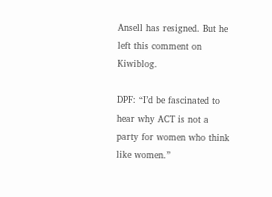Ansell has resigned. But he left this comment on Kiwiblog.

DPF: “I’d be fascinated to hear why ACT is not a party for women who think like women.”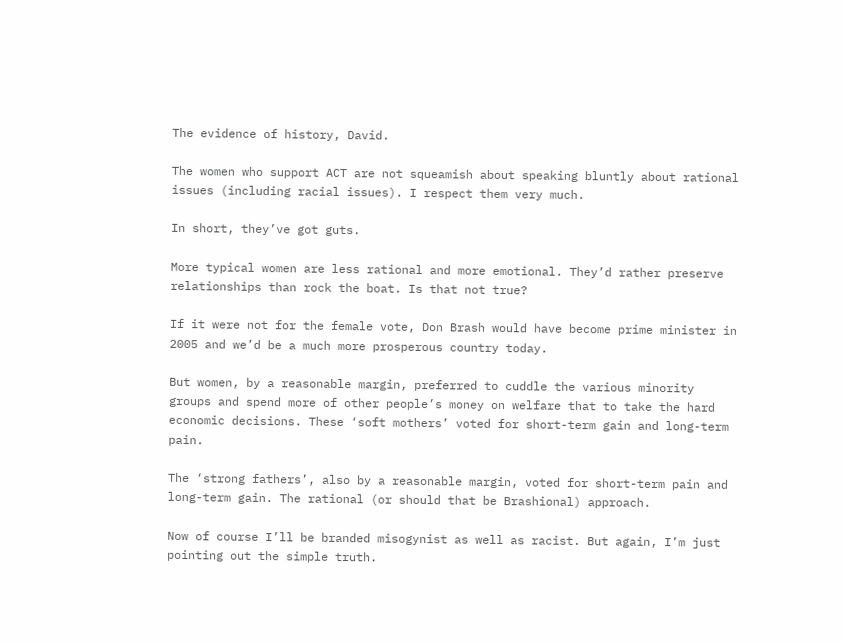The evidence of history, David.

The women who support ACT are not squeamish about speaking bluntly about rational issues (including racial issues). I respect them very much.

In short, they’ve got guts.

More typical women are less rational and more emotional. They’d rather preserve relationships than rock the boat. Is that not true?

If it were not for the female vote, Don Brash would have become prime minister in 2005 and we’d be a much more prosperous country today.

But women, by a reasonable margin, preferred to cuddle the various minority groups and spend more of other people’s money on welfare that to take the hard economic decisions. These ‘soft mothers’ voted for short-term gain and long-term pain.

The ‘strong fathers’, also by a reasonable margin, voted for short-term pain and long-term gain. The rational (or should that be Brashional) approach.

Now of course I’ll be branded misogynist as well as racist. But again, I’m just pointing out the simple truth.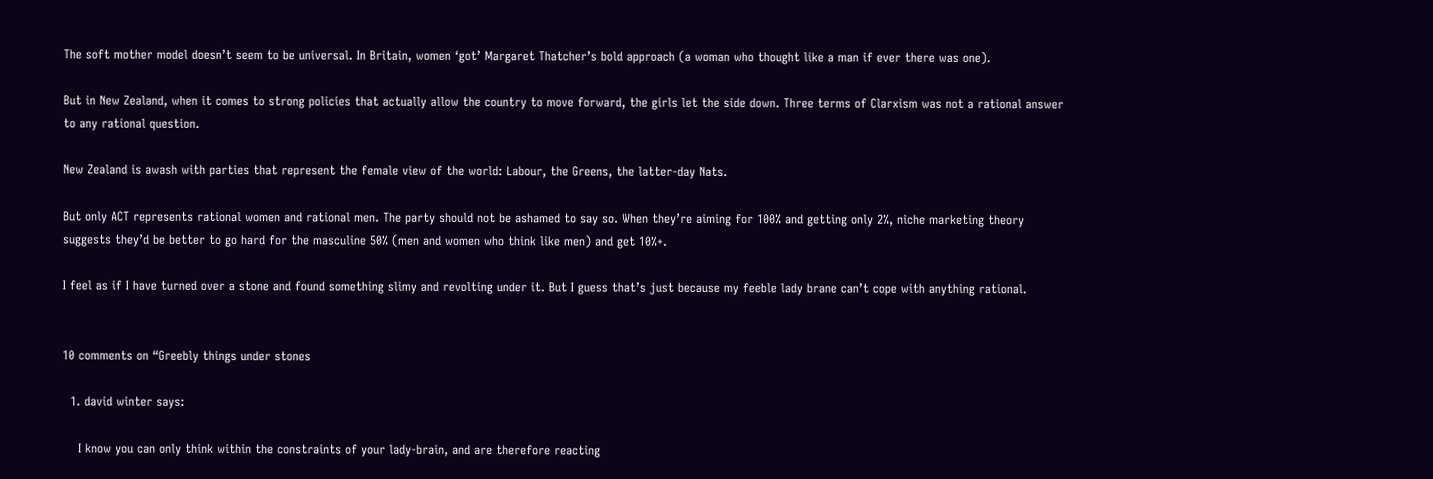The soft mother model doesn’t seem to be universal. In Britain, women ‘got’ Margaret Thatcher’s bold approach (a woman who thought like a man if ever there was one).

But in New Zealand, when it comes to strong policies that actually allow the country to move forward, the girls let the side down. Three terms of Clarxism was not a rational answer to any rational question.

New Zealand is awash with parties that represent the female view of the world: Labour, the Greens, the latter-day Nats.

But only ACT represents rational women and rational men. The party should not be ashamed to say so. When they’re aiming for 100% and getting only 2%, niche marketing theory suggests they’d be better to go hard for the masculine 50% (men and women who think like men) and get 10%+.

I feel as if I have turned over a stone and found something slimy and revolting under it. But I guess that’s just because my feeble lady brane can’t cope with anything rational.


10 comments on “Greebly things under stones

  1. david winter says:

    I know you can only think within the constraints of your lady-brain, and are therefore reacting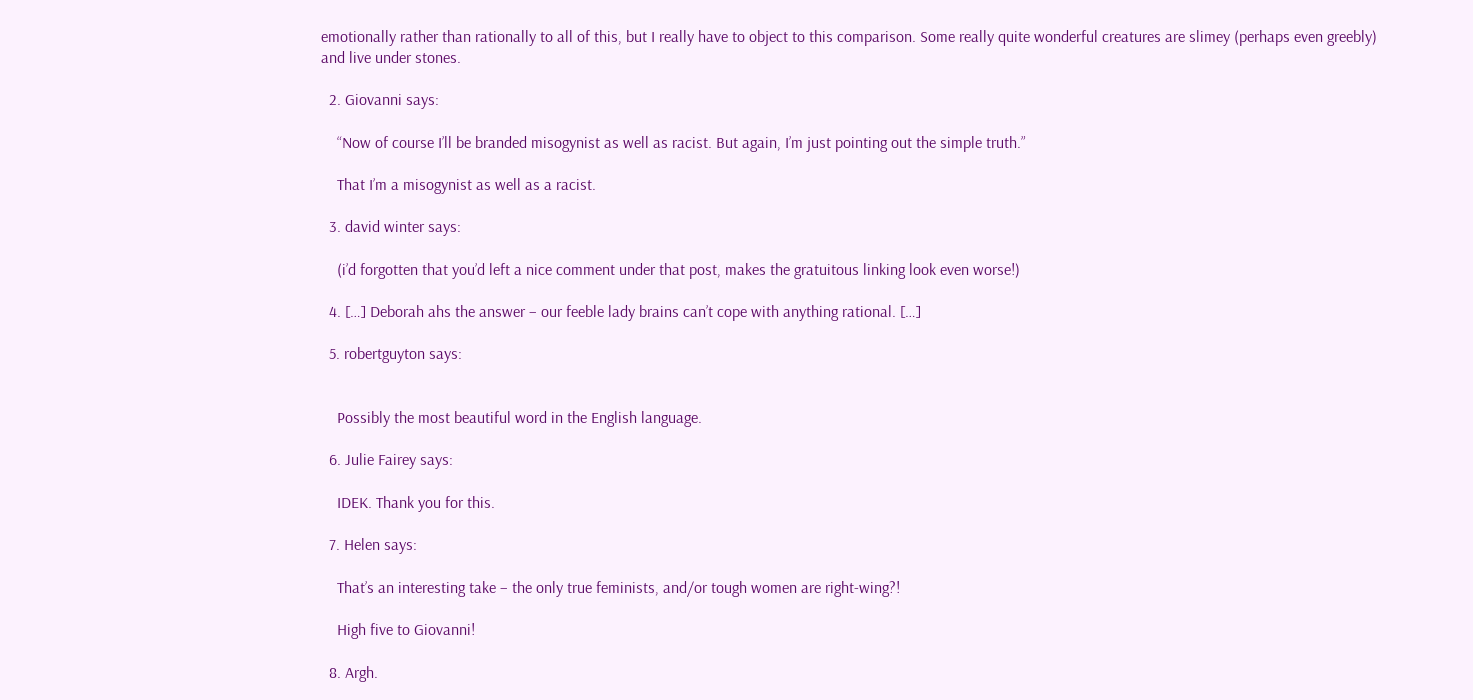emotionally rather than rationally to all of this, but I really have to object to this comparison. Some really quite wonderful creatures are slimey (perhaps even greebly) and live under stones.

  2. Giovanni says:

    “Now of course I’ll be branded misogynist as well as racist. But again, I’m just pointing out the simple truth.”

    That I’m a misogynist as well as a racist.

  3. david winter says:

    (i’d forgotten that you’d left a nice comment under that post, makes the gratuitous linking look even worse!)

  4. […] Deborah ahs the answer – our feeble lady brains can’t cope with anything rational. […]

  5. robertguyton says:


    Possibly the most beautiful word in the English language.

  6. Julie Fairey says:

    IDEK. Thank you for this.

  7. Helen says:

    That’s an interesting take – the only true feminists, and/or tough women are right-wing?!

    High five to Giovanni!

  8. Argh.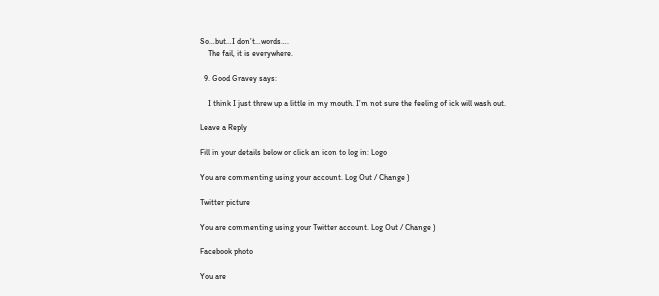So…but…I don’t…words….
    The fail, it is everywhere.

  9. Good Gravey says:

    I think I just threw up a little in my mouth. I’m not sure the feeling of ick will wash out.

Leave a Reply

Fill in your details below or click an icon to log in: Logo

You are commenting using your account. Log Out / Change )

Twitter picture

You are commenting using your Twitter account. Log Out / Change )

Facebook photo

You are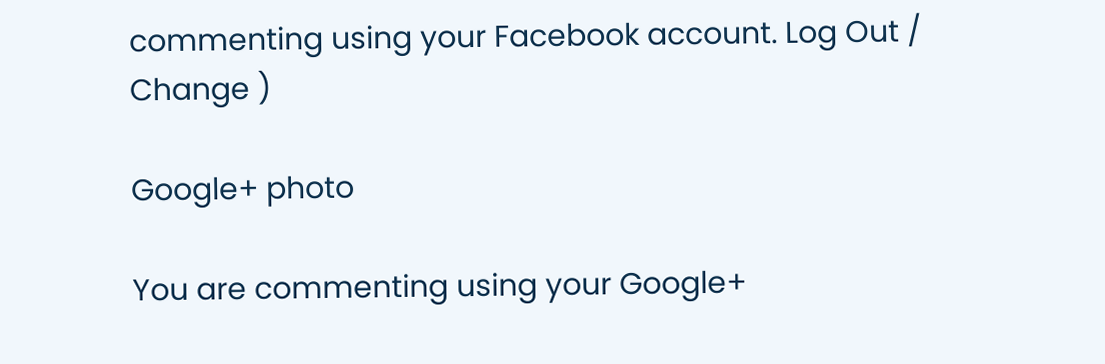commenting using your Facebook account. Log Out / Change )

Google+ photo

You are commenting using your Google+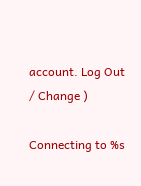account. Log Out / Change )

Connecting to %s